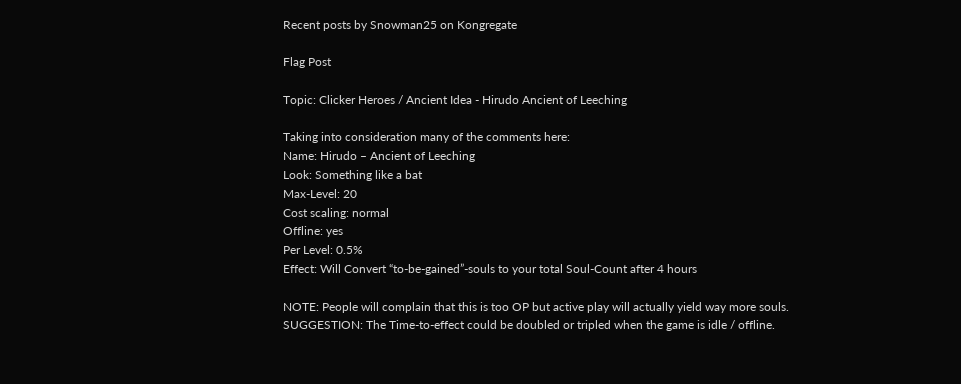Recent posts by Snowman25 on Kongregate

Flag Post

Topic: Clicker Heroes / Ancient Idea - Hirudo Ancient of Leeching

Taking into consideration many of the comments here:
Name: Hirudo – Ancient of Leeching
Look: Something like a bat
Max-Level: 20
Cost scaling: normal
Offline: yes
Per Level: 0.5%
Effect: Will Convert “to-be-gained”-souls to your total Soul-Count after 4 hours

NOTE: People will complain that this is too OP but active play will actually yield way more souls.
SUGGESTION: The Time-to-effect could be doubled or tripled when the game is idle / offline.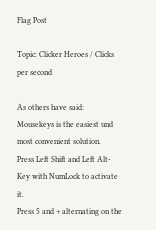Flag Post

Topic: Clicker Heroes / Clicks per second

As others have said: Mousekeys is the easiest und most convenient solution.
Press Left Shift and Left Alt-Key with NumLock to activate it.
Press 5 and + alternating on the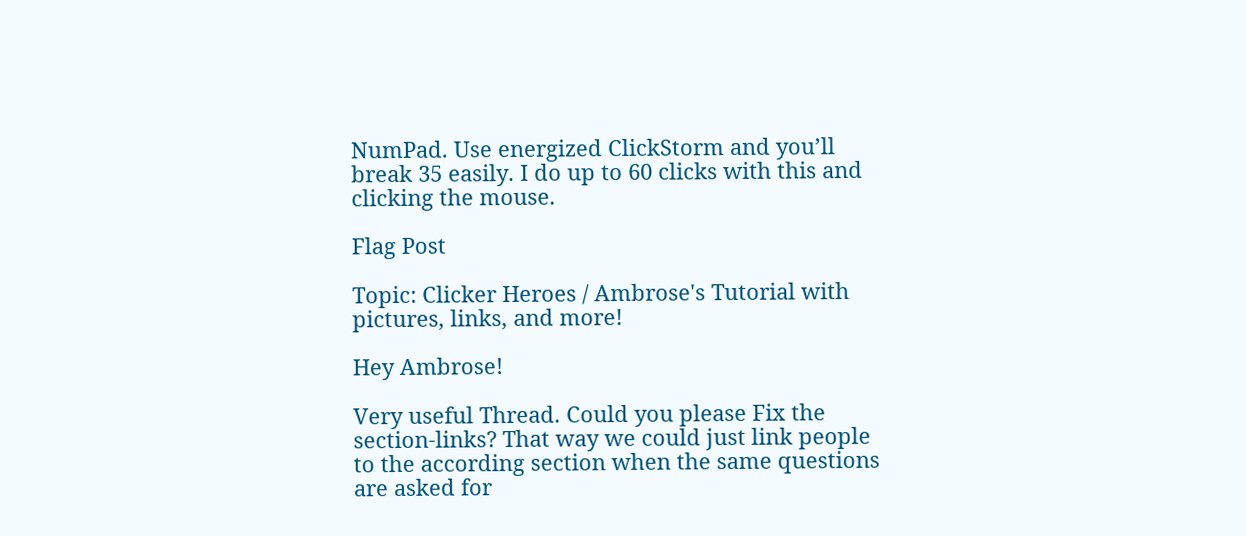NumPad. Use energized ClickStorm and you’ll break 35 easily. I do up to 60 clicks with this and clicking the mouse.

Flag Post

Topic: Clicker Heroes / Ambrose's Tutorial with pictures, links, and more!

Hey Ambrose!

Very useful Thread. Could you please Fix the section-links? That way we could just link people to the according section when the same questions are asked for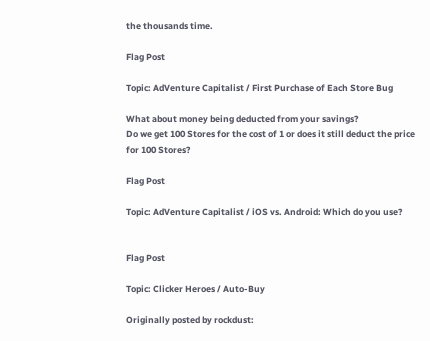the thousands time.

Flag Post

Topic: AdVenture Capitalist / First Purchase of Each Store Bug

What about money being deducted from your savings?
Do we get 100 Stores for the cost of 1 or does it still deduct the price for 100 Stores?

Flag Post

Topic: AdVenture Capitalist / iOS vs. Android: Which do you use?


Flag Post

Topic: Clicker Heroes / Auto-Buy

Originally posted by rockdust: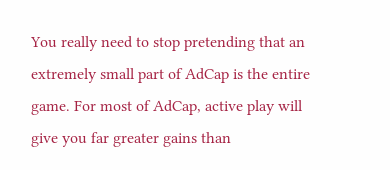You really need to stop pretending that an extremely small part of AdCap is the entire game. For most of AdCap, active play will give you far greater gains than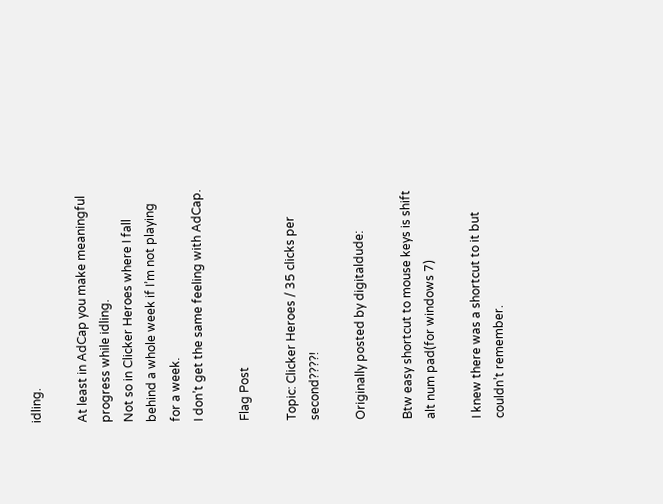idling.

At least in AdCap you make meaningful progress while idling.
Not so in Clicker Heroes where I fall behind a whole week if I’m not playing for a week.
I don’t get the same feeling with AdCap.

Flag Post

Topic: Clicker Heroes / 35 clicks per second????!

Originally posted by digitaldude:

Btw easy shortcut to mouse keys is shift alt num pad(for windows 7)

I knew there was a shortcut to it but couldn’t remember.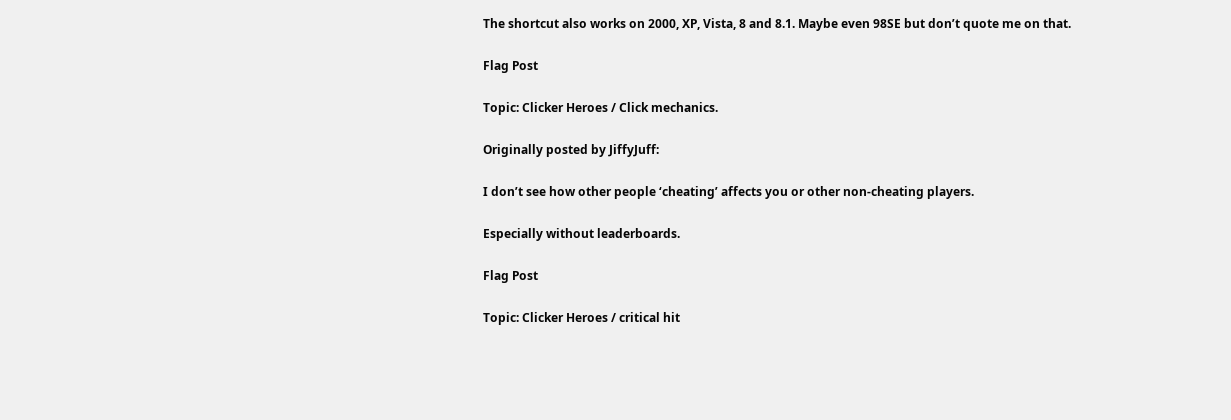The shortcut also works on 2000, XP, Vista, 8 and 8.1. Maybe even 98SE but don’t quote me on that.

Flag Post

Topic: Clicker Heroes / Click mechanics.

Originally posted by JiffyJuff:

I don’t see how other people ‘cheating’ affects you or other non-cheating players.

Especially without leaderboards.

Flag Post

Topic: Clicker Heroes / critical hit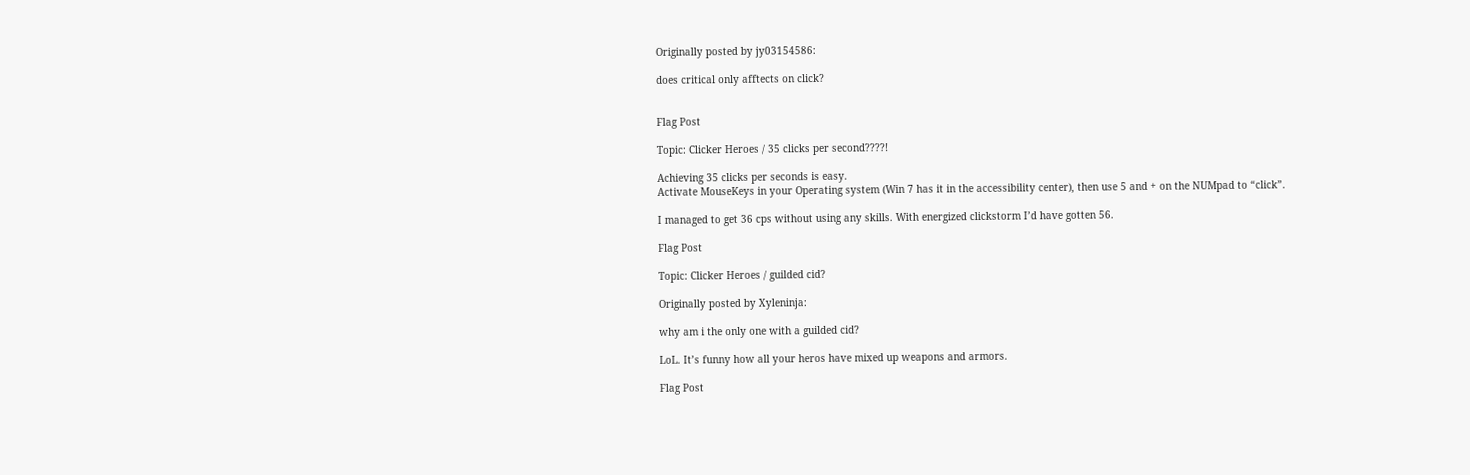Originally posted by jy03154586:

does critical only afftects on click?


Flag Post

Topic: Clicker Heroes / 35 clicks per second????!

Achieving 35 clicks per seconds is easy.
Activate MouseKeys in your Operating system (Win 7 has it in the accessibility center), then use 5 and + on the NUMpad to “click”.

I managed to get 36 cps without using any skills. With energized clickstorm I’d have gotten 56.

Flag Post

Topic: Clicker Heroes / guilded cid?

Originally posted by Xyleninja:

why am i the only one with a guilded cid?

LoL. It’s funny how all your heros have mixed up weapons and armors.

Flag Post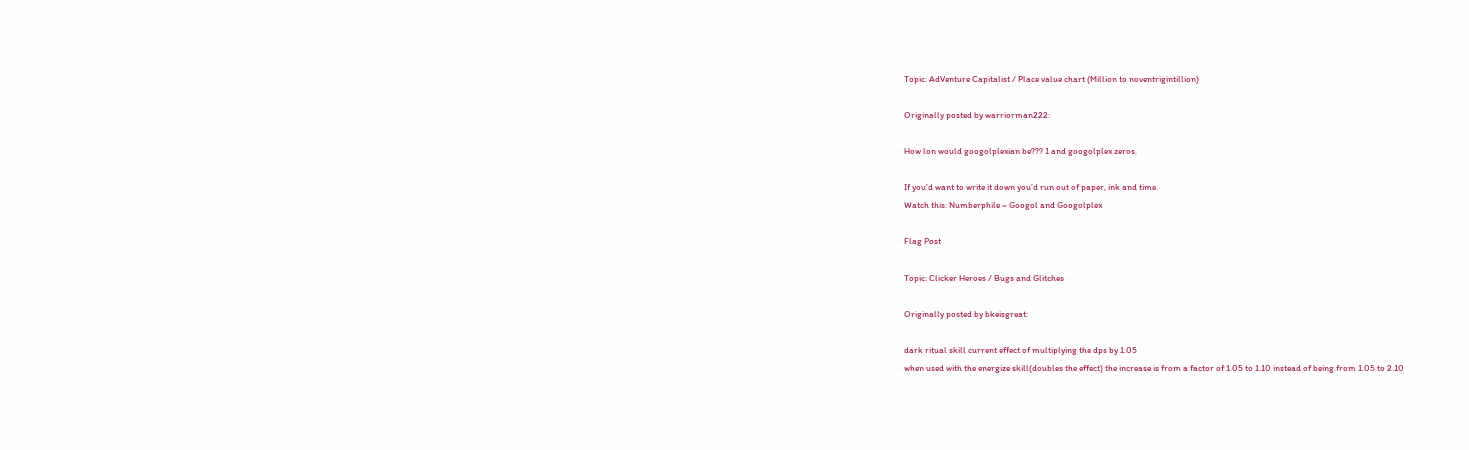Topic: AdVenture Capitalist / Place value chart (Million to noventrigintillion)

Originally posted by warriorman222:

How lon would googolplexian be??? 1 and googolplex zeros.

If you’d want to write it down you’d run out of paper, ink and time.
Watch this: Numberphile ~ Googol and Googolplex

Flag Post

Topic: Clicker Heroes / Bugs and Glitches

Originally posted by bkeisgreat:

dark ritual skill current effect of multiplying the dps by 1.05
when used with the energize skill(doubles the effect) the increase is from a factor of 1.05 to 1.10 instead of being from 1.05 to 2.10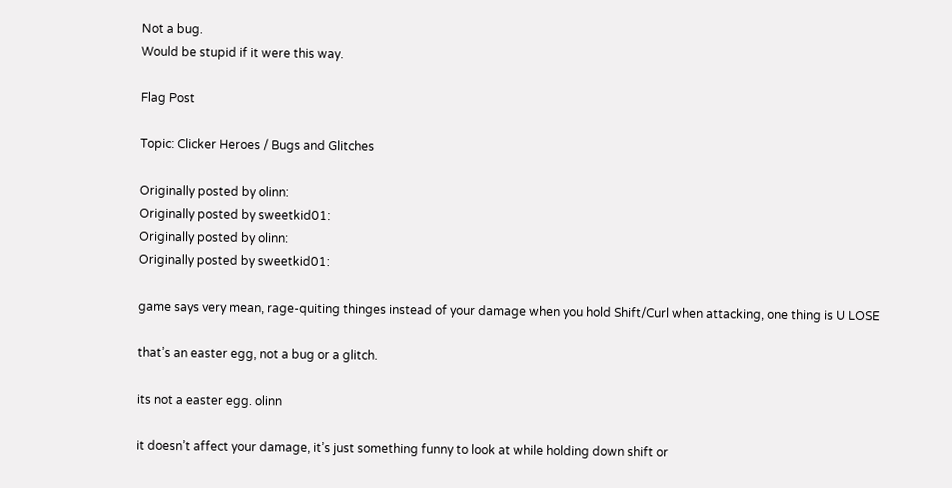Not a bug.
Would be stupid if it were this way.

Flag Post

Topic: Clicker Heroes / Bugs and Glitches

Originally posted by olinn:
Originally posted by sweetkid01:
Originally posted by olinn:
Originally posted by sweetkid01:

game says very mean, rage-quiting thinges instead of your damage when you hold Shift/Curl when attacking, one thing is U LOSE

that’s an easter egg, not a bug or a glitch.

its not a easter egg. olinn

it doesn’t affect your damage, it’s just something funny to look at while holding down shift or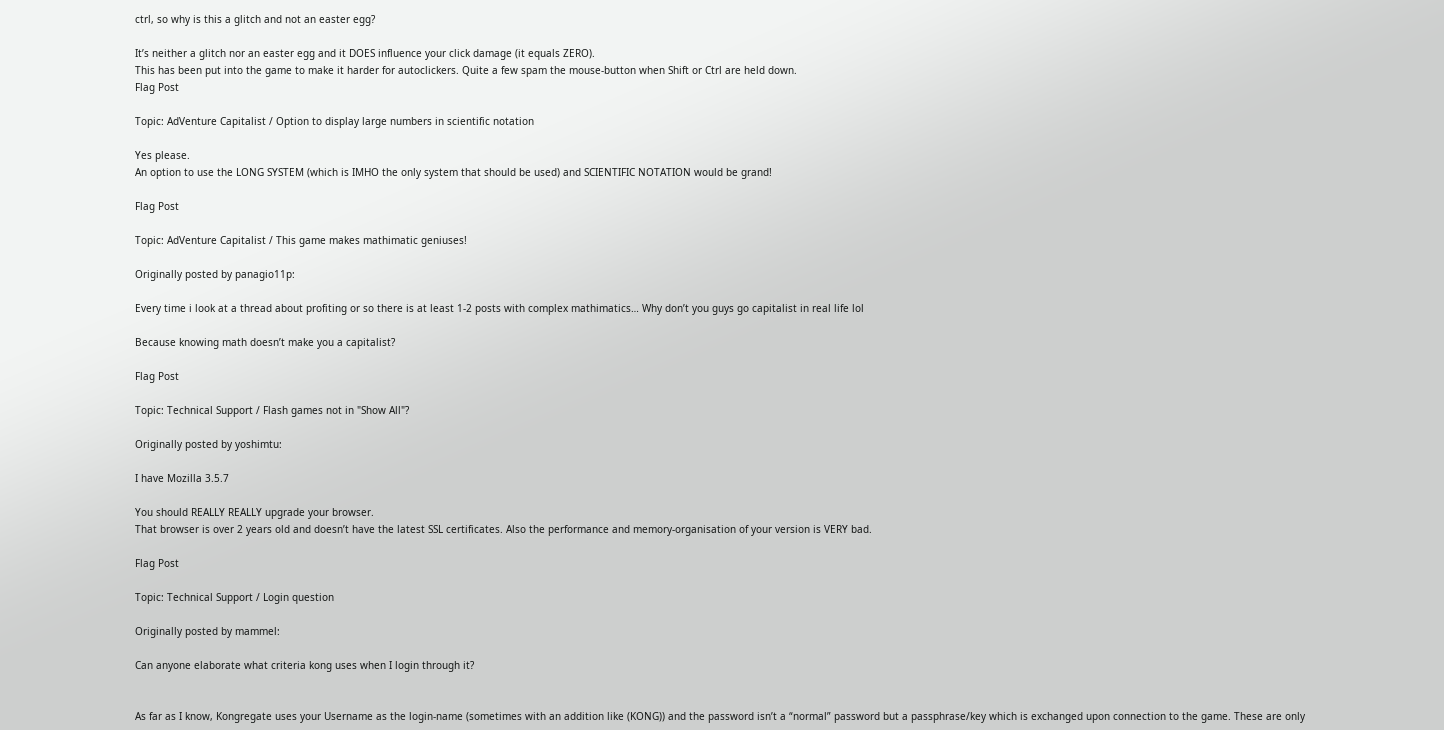ctrl, so why is this a glitch and not an easter egg?

It’s neither a glitch nor an easter egg and it DOES influence your click damage (it equals ZERO).
This has been put into the game to make it harder for autoclickers. Quite a few spam the mouse-button when Shift or Ctrl are held down.
Flag Post

Topic: AdVenture Capitalist / Option to display large numbers in scientific notation

Yes please.
An option to use the LONG SYSTEM (which is IMHO the only system that should be used) and SCIENTIFIC NOTATION would be grand!

Flag Post

Topic: AdVenture Capitalist / This game makes mathimatic geniuses!

Originally posted by panagio11p:

Every time i look at a thread about profiting or so there is at least 1-2 posts with complex mathimatics… Why don’t you guys go capitalist in real life lol

Because knowing math doesn’t make you a capitalist?

Flag Post

Topic: Technical Support / Flash games not in "Show All"?

Originally posted by yoshimtu:

I have Mozilla 3.5.7

You should REALLY REALLY upgrade your browser.
That browser is over 2 years old and doesn’t have the latest SSL certificates. Also the performance and memory-organisation of your version is VERY bad.

Flag Post

Topic: Technical Support / Login question

Originally posted by mammel:

Can anyone elaborate what criteria kong uses when I login through it?


As far as I know, Kongregate uses your Username as the login-name (sometimes with an addition like (KONG)) and the password isn’t a “normal” password but a passphrase/key which is exchanged upon connection to the game. These are only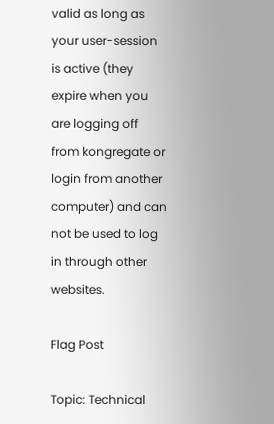valid as long as your user-session is active (they expire when you are logging off from kongregate or login from another computer) and can not be used to log in through other websites.

Flag Post

Topic: Technical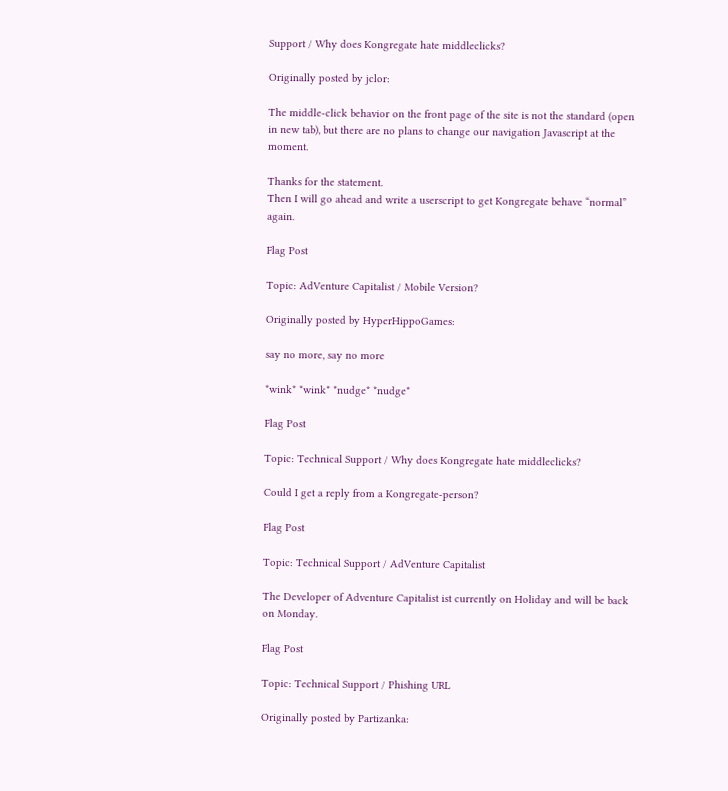Support / Why does Kongregate hate middleclicks?

Originally posted by jclor:

The middle-click behavior on the front page of the site is not the standard (open in new tab), but there are no plans to change our navigation Javascript at the moment.

Thanks for the statement.
Then I will go ahead and write a userscript to get Kongregate behave “normal” again.

Flag Post

Topic: AdVenture Capitalist / Mobile Version?

Originally posted by HyperHippoGames:

say no more, say no more

*wink* *wink* *nudge* *nudge*

Flag Post

Topic: Technical Support / Why does Kongregate hate middleclicks?

Could I get a reply from a Kongregate-person?

Flag Post

Topic: Technical Support / AdVenture Capitalist

The Developer of Adventure Capitalist ist currently on Holiday and will be back on Monday.

Flag Post

Topic: Technical Support / Phishing URL

Originally posted by Partizanka: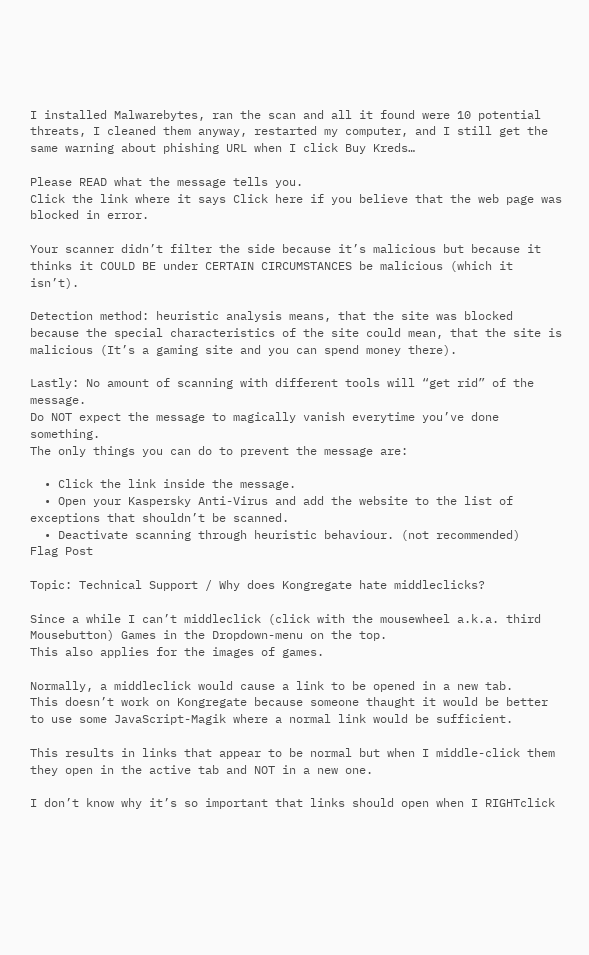I installed Malwarebytes, ran the scan and all it found were 10 potential threats, I cleaned them anyway, restarted my computer, and I still get the same warning about phishing URL when I click Buy Kreds…

Please READ what the message tells you.
Click the link where it says Click here if you believe that the web page was blocked in error.

Your scanner didn’t filter the side because it’s malicious but because it thinks it COULD BE under CERTAIN CIRCUMSTANCES be malicious (which it isn’t).

Detection method: heuristic analysis means, that the site was blocked because the special characteristics of the site could mean, that the site is malicious (It’s a gaming site and you can spend money there).

Lastly: No amount of scanning with different tools will “get rid” of the message.
Do NOT expect the message to magically vanish everytime you’ve done something.
The only things you can do to prevent the message are:

  • Click the link inside the message.
  • Open your Kaspersky Anti-Virus and add the website to the list of exceptions that shouldn’t be scanned.
  • Deactivate scanning through heuristic behaviour. (not recommended)
Flag Post

Topic: Technical Support / Why does Kongregate hate middleclicks?

Since a while I can’t middleclick (click with the mousewheel a.k.a. third Mousebutton) Games in the Dropdown-menu on the top.
This also applies for the images of games.

Normally, a middleclick would cause a link to be opened in a new tab.
This doesn’t work on Kongregate because someone thaught it would be better to use some JavaScript-Magik where a normal link would be sufficient.

This results in links that appear to be normal but when I middle-click them they open in the active tab and NOT in a new one.

I don’t know why it’s so important that links should open when I RIGHTclick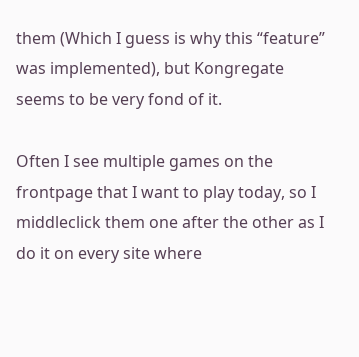them (Which I guess is why this “feature” was implemented), but Kongregate seems to be very fond of it.

Often I see multiple games on the frontpage that I want to play today, so I middleclick them one after the other as I do it on every site where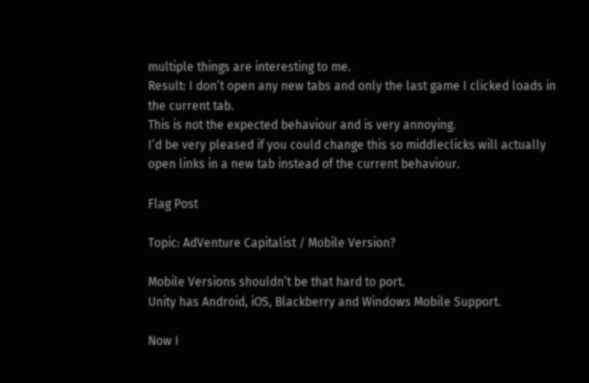multiple things are interesting to me.
Result: I don’t open any new tabs and only the last game I clicked loads in the current tab.
This is not the expected behaviour and is very annoying.
I’d be very pleased if you could change this so middleclicks will actually open links in a new tab instead of the current behaviour.

Flag Post

Topic: AdVenture Capitalist / Mobile Version?

Mobile Versions shouldn’t be that hard to port.
Unity has Android, iOS, Blackberry and Windows Mobile Support.

Now I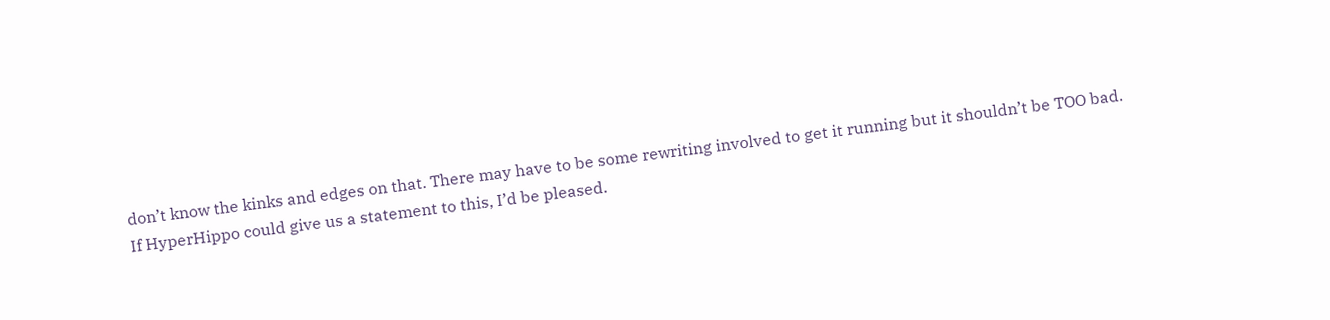don’t know the kinks and edges on that. There may have to be some rewriting involved to get it running but it shouldn’t be TOO bad.
If HyperHippo could give us a statement to this, I’d be pleased.